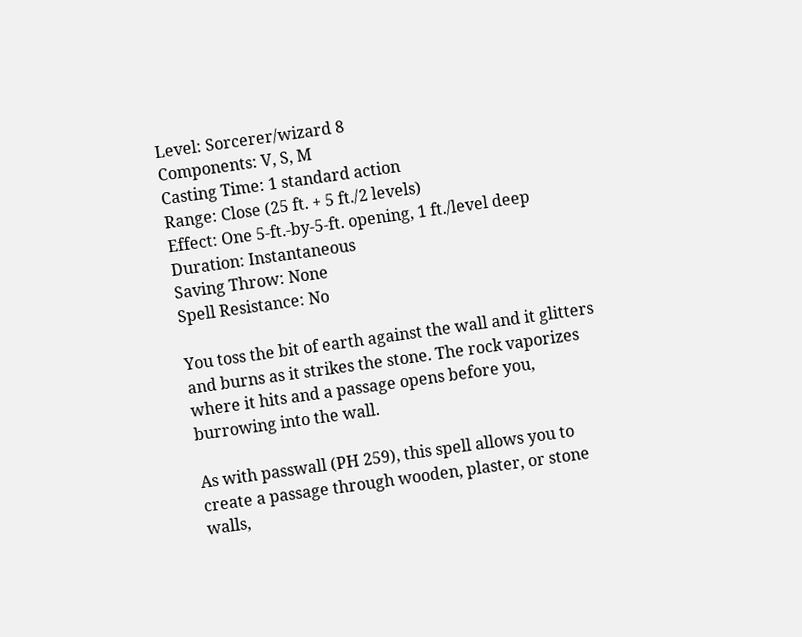Level: Sorcerer/wizard 8
Components: V, S, M
Casting Time: 1 standard action
Range: Close (25 ft. + 5 ft./2 levels)
Effect: One 5-ft.-by-5-ft. opening, 1 ft./level deep
Duration: Instantaneous
Saving Throw: None
Spell Resistance: No

You toss the bit of earth against the wall and it glitters and burns as it strikes the stone. The rock vaporizes where it hits and a passage opens before you, burrowing into the wall.

As with passwall (PH 259), this spell allows you to create a passage through wooden, plaster, or stone walls,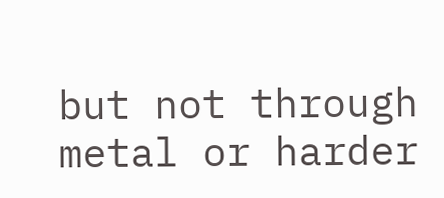but not through metal or harder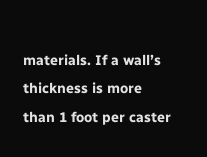materials. If a wall’s thickness is more than 1 foot per caster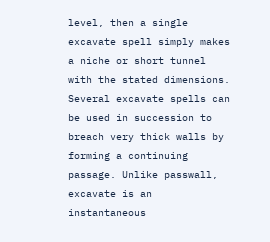level, then a single excavate spell simply makes a niche or short tunnel with the stated dimensions. Several excavate spells can be used in succession to breach very thick walls by forming a continuing passage. Unlike passwall, excavate is an instantaneous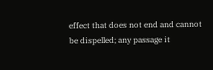effect that does not end and cannot be dispelled; any passage it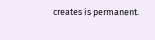creates is permanent.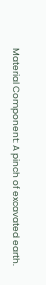Material Component: A pinch of excavated earth.